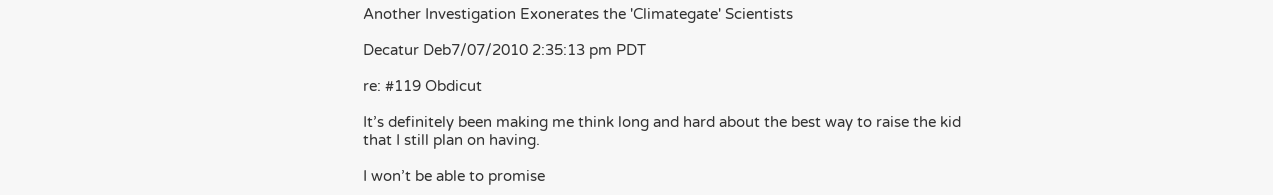Another Investigation Exonerates the 'Climategate' Scientists

Decatur Deb7/07/2010 2:35:13 pm PDT

re: #119 Obdicut

It’s definitely been making me think long and hard about the best way to raise the kid that I still plan on having.

I won’t be able to promise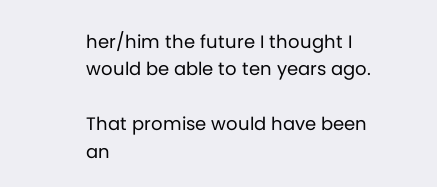her/him the future I thought I would be able to ten years ago.

That promise would have been an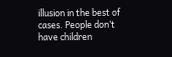illusion in the best of cases. People don’t have children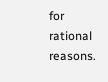for rational reasons.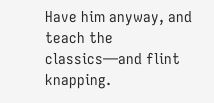Have him anyway, and teach the classics—and flint knapping.